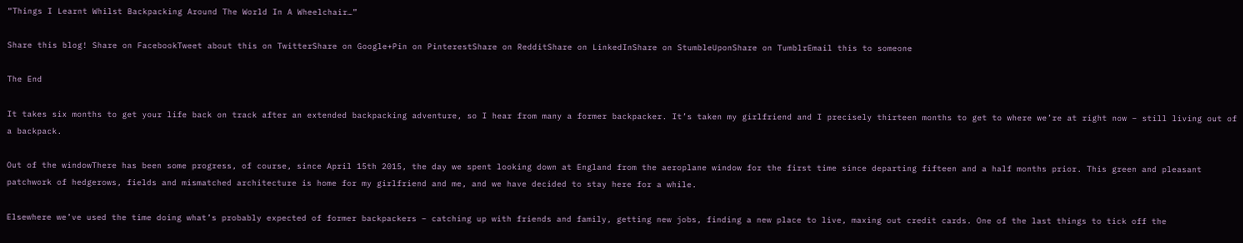“Things I Learnt Whilst Backpacking Around The World In A Wheelchair…”

Share this blog! Share on FacebookTweet about this on TwitterShare on Google+Pin on PinterestShare on RedditShare on LinkedInShare on StumbleUponShare on TumblrEmail this to someone

The End

It takes six months to get your life back on track after an extended backpacking adventure, so I hear from many a former backpacker. It’s taken my girlfriend and I precisely thirteen months to get to where we’re at right now – still living out of a backpack.

Out of the windowThere has been some progress, of course, since April 15th 2015, the day we spent looking down at England from the aeroplane window for the first time since departing fifteen and a half months prior. This green and pleasant patchwork of hedgerows, fields and mismatched architecture is home for my girlfriend and me, and we have decided to stay here for a while.

Elsewhere we’ve used the time doing what’s probably expected of former backpackers – catching up with friends and family, getting new jobs, finding a new place to live, maxing out credit cards. One of the last things to tick off the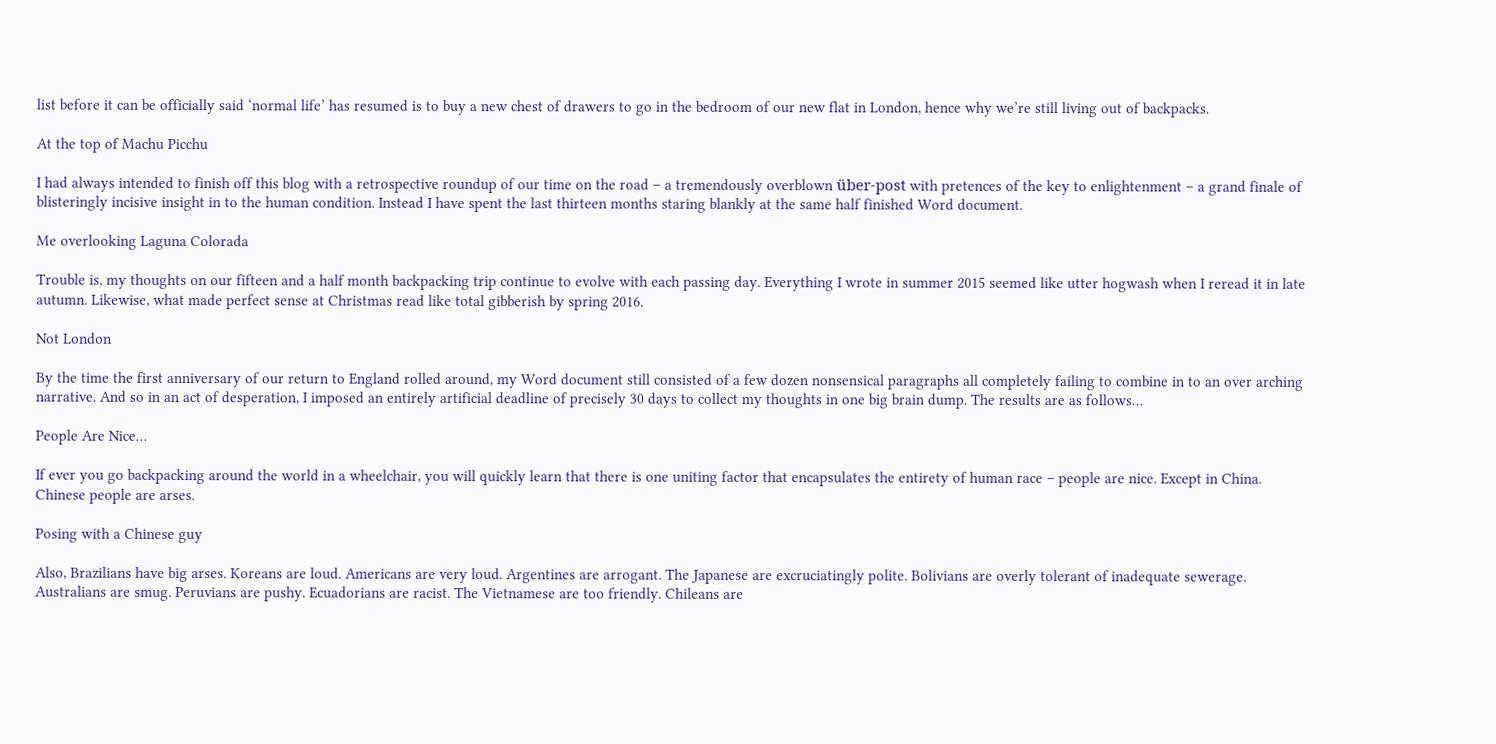list before it can be officially said ‘normal life’ has resumed is to buy a new chest of drawers to go in the bedroom of our new flat in London, hence why we’re still living out of backpacks.

At the top of Machu Picchu

I had always intended to finish off this blog with a retrospective roundup of our time on the road – a tremendously overblown über-post with pretences of the key to enlightenment – a grand finale of blisteringly incisive insight in to the human condition. Instead I have spent the last thirteen months staring blankly at the same half finished Word document.

Me overlooking Laguna Colorada

Trouble is, my thoughts on our fifteen and a half month backpacking trip continue to evolve with each passing day. Everything I wrote in summer 2015 seemed like utter hogwash when I reread it in late autumn. Likewise, what made perfect sense at Christmas read like total gibberish by spring 2016.

Not London

By the time the first anniversary of our return to England rolled around, my Word document still consisted of a few dozen nonsensical paragraphs all completely failing to combine in to an over arching narrative. And so in an act of desperation, I imposed an entirely artificial deadline of precisely 30 days to collect my thoughts in one big brain dump. The results are as follows…

People Are Nice…

If ever you go backpacking around the world in a wheelchair, you will quickly learn that there is one uniting factor that encapsulates the entirety of human race – people are nice. Except in China. Chinese people are arses.

Posing with a Chinese guy

Also, Brazilians have big arses. Koreans are loud. Americans are very loud. Argentines are arrogant. The Japanese are excruciatingly polite. Bolivians are overly tolerant of inadequate sewerage. Australians are smug. Peruvians are pushy. Ecuadorians are racist. The Vietnamese are too friendly. Chileans are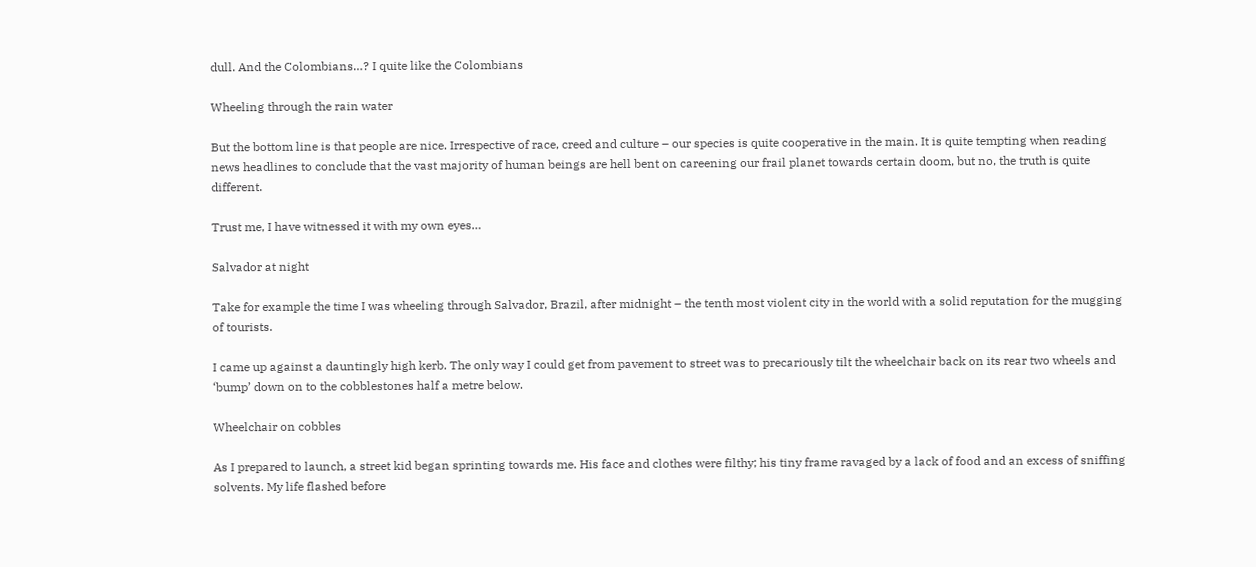dull. And the Colombians…? I quite like the Colombians

Wheeling through the rain water

But the bottom line is that people are nice. Irrespective of race, creed and culture – our species is quite cooperative in the main. It is quite tempting when reading news headlines to conclude that the vast majority of human beings are hell bent on careening our frail planet towards certain doom, but no, the truth is quite different.

Trust me, I have witnessed it with my own eyes…

Salvador at night

Take for example the time I was wheeling through Salvador, Brazil, after midnight – the tenth most violent city in the world with a solid reputation for the mugging of tourists.

I came up against a dauntingly high kerb. The only way I could get from pavement to street was to precariously tilt the wheelchair back on its rear two wheels and ‘bump’ down on to the cobblestones half a metre below.

Wheelchair on cobbles

As I prepared to launch, a street kid began sprinting towards me. His face and clothes were filthy; his tiny frame ravaged by a lack of food and an excess of sniffing solvents. My life flashed before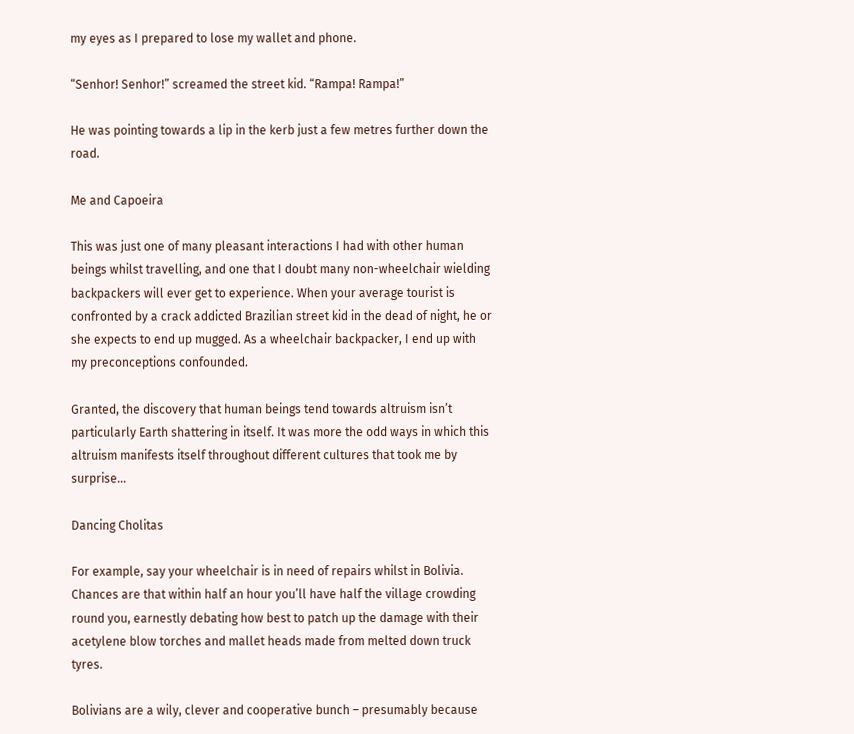my eyes as I prepared to lose my wallet and phone.

“Senhor! Senhor!” screamed the street kid. “Rampa! Rampa!”

He was pointing towards a lip in the kerb just a few metres further down the road.

Me and Capoeira

This was just one of many pleasant interactions I had with other human beings whilst travelling, and one that I doubt many non-wheelchair wielding backpackers will ever get to experience. When your average tourist is confronted by a crack addicted Brazilian street kid in the dead of night, he or she expects to end up mugged. As a wheelchair backpacker, I end up with my preconceptions confounded.

Granted, the discovery that human beings tend towards altruism isn’t particularly Earth shattering in itself. It was more the odd ways in which this altruism manifests itself throughout different cultures that took me by surprise…

Dancing Cholitas

For example, say your wheelchair is in need of repairs whilst in Bolivia. Chances are that within half an hour you’ll have half the village crowding round you, earnestly debating how best to patch up the damage with their acetylene blow torches and mallet heads made from melted down truck tyres.

Bolivians are a wily, clever and cooperative bunch – presumably because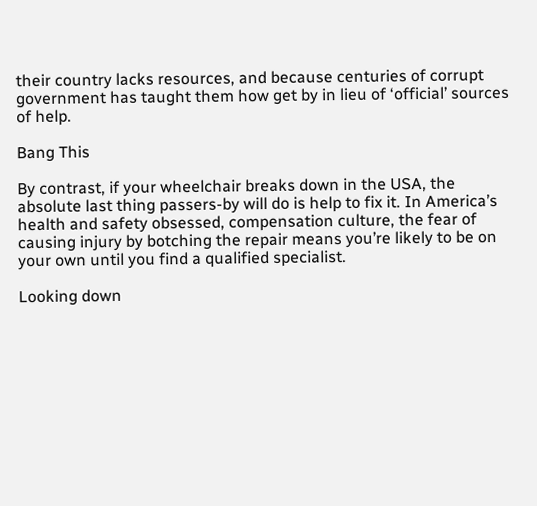their country lacks resources, and because centuries of corrupt government has taught them how get by in lieu of ‘official’ sources of help.

Bang This

By contrast, if your wheelchair breaks down in the USA, the absolute last thing passers-by will do is help to fix it. In America’s health and safety obsessed, compensation culture, the fear of causing injury by botching the repair means you’re likely to be on your own until you find a qualified specialist.

Looking down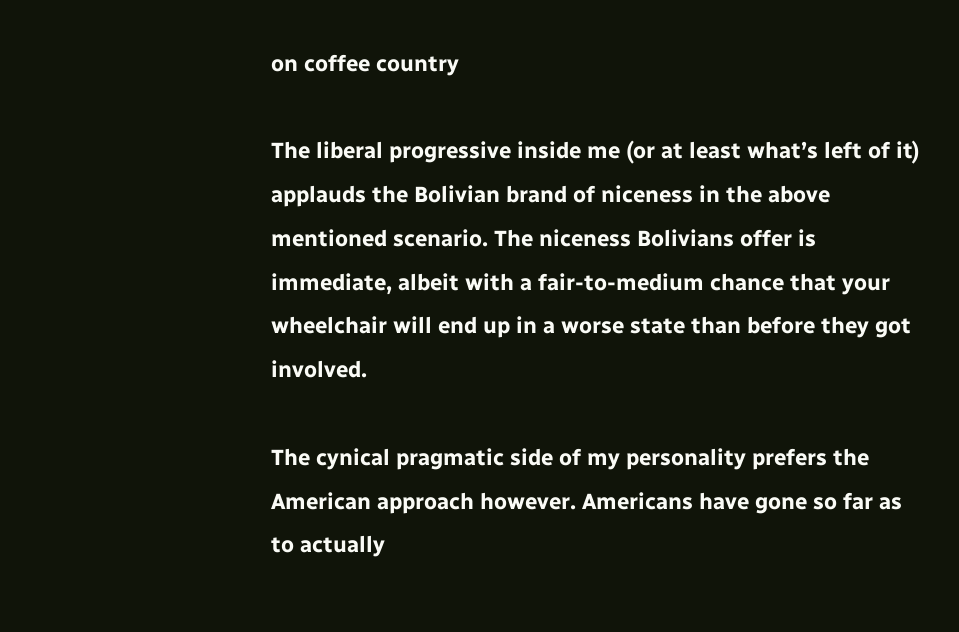on coffee country

The liberal progressive inside me (or at least what’s left of it) applauds the Bolivian brand of niceness in the above mentioned scenario. The niceness Bolivians offer is immediate, albeit with a fair-to-medium chance that your wheelchair will end up in a worse state than before they got involved.

The cynical pragmatic side of my personality prefers the American approach however. Americans have gone so far as to actually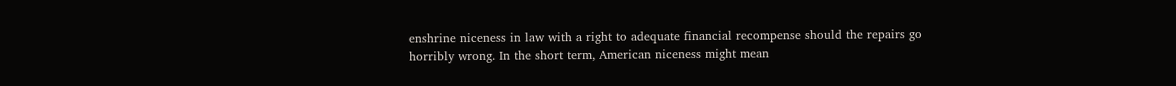enshrine niceness in law with a right to adequate financial recompense should the repairs go horribly wrong. In the short term, American niceness might mean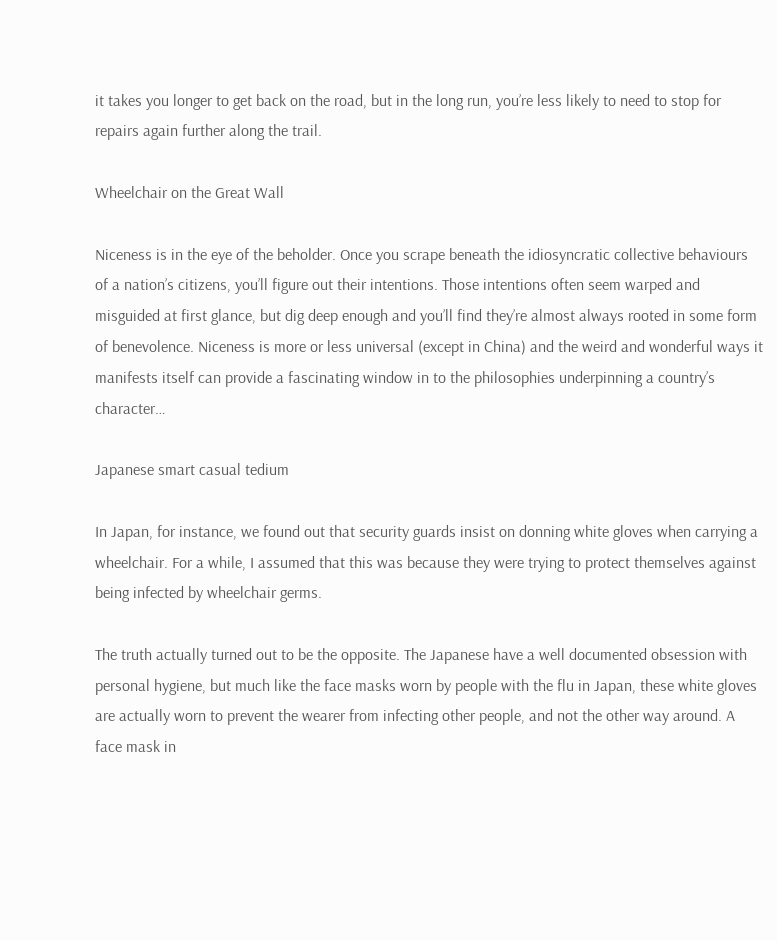it takes you longer to get back on the road, but in the long run, you’re less likely to need to stop for repairs again further along the trail.

Wheelchair on the Great Wall

Niceness is in the eye of the beholder. Once you scrape beneath the idiosyncratic collective behaviours of a nation’s citizens, you’ll figure out their intentions. Those intentions often seem warped and misguided at first glance, but dig deep enough and you’ll find they’re almost always rooted in some form of benevolence. Niceness is more or less universal (except in China) and the weird and wonderful ways it manifests itself can provide a fascinating window in to the philosophies underpinning a country’s character…

Japanese smart casual tedium

In Japan, for instance, we found out that security guards insist on donning white gloves when carrying a wheelchair. For a while, I assumed that this was because they were trying to protect themselves against being infected by wheelchair germs.

The truth actually turned out to be the opposite. The Japanese have a well documented obsession with personal hygiene, but much like the face masks worn by people with the flu in Japan, these white gloves are actually worn to prevent the wearer from infecting other people, and not the other way around. A face mask in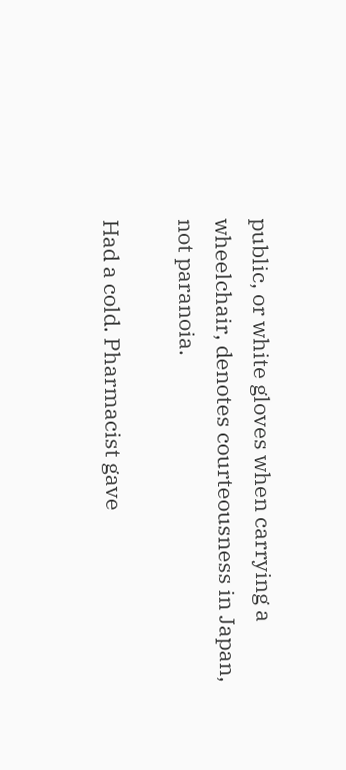public, or white gloves when carrying a wheelchair, denotes courteousness in Japan, not paranoia.

Had a cold. Pharmacist gave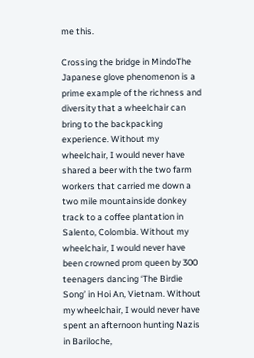me this.

Crossing the bridge in MindoThe Japanese glove phenomenon is a prime example of the richness and diversity that a wheelchair can bring to the backpacking experience. Without my wheelchair, I would never have shared a beer with the two farm workers that carried me down a two mile mountainside donkey track to a coffee plantation in Salento, Colombia. Without my wheelchair, I would never have been crowned prom queen by 300 teenagers dancing ‘The Birdie Song’ in Hoi An, Vietnam. Without my wheelchair, I would never have spent an afternoon hunting Nazis in Bariloche,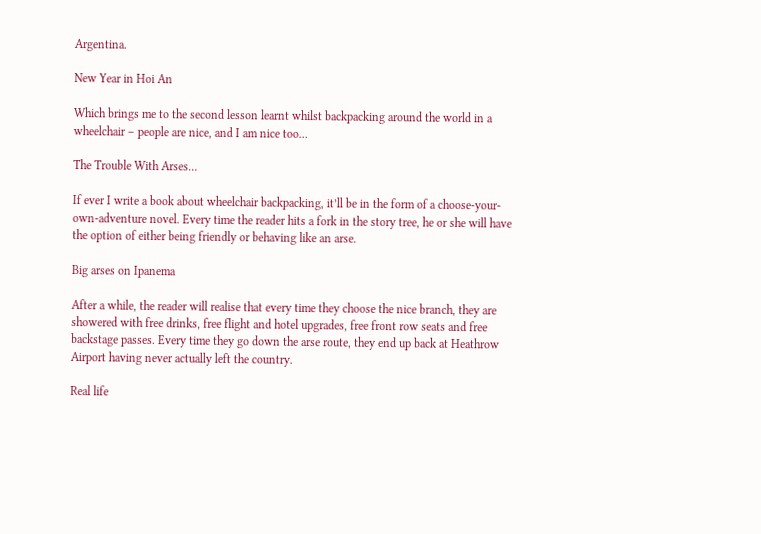Argentina.

New Year in Hoi An

Which brings me to the second lesson learnt whilst backpacking around the world in a wheelchair – people are nice, and I am nice too…

The Trouble With Arses…

If ever I write a book about wheelchair backpacking, it’ll be in the form of a choose-your-own-adventure novel. Every time the reader hits a fork in the story tree, he or she will have the option of either being friendly or behaving like an arse.

Big arses on Ipanema

After a while, the reader will realise that every time they choose the nice branch, they are showered with free drinks, free flight and hotel upgrades, free front row seats and free backstage passes. Every time they go down the arse route, they end up back at Heathrow Airport having never actually left the country.

Real life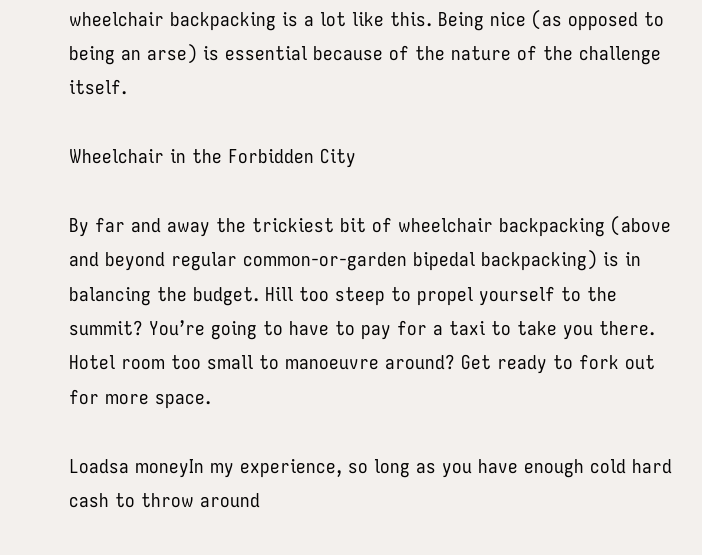wheelchair backpacking is a lot like this. Being nice (as opposed to being an arse) is essential because of the nature of the challenge itself.

Wheelchair in the Forbidden City

By far and away the trickiest bit of wheelchair backpacking (above and beyond regular common-or-garden bipedal backpacking) is in balancing the budget. Hill too steep to propel yourself to the summit? You’re going to have to pay for a taxi to take you there. Hotel room too small to manoeuvre around? Get ready to fork out for more space.

Loadsa moneyIn my experience, so long as you have enough cold hard cash to throw around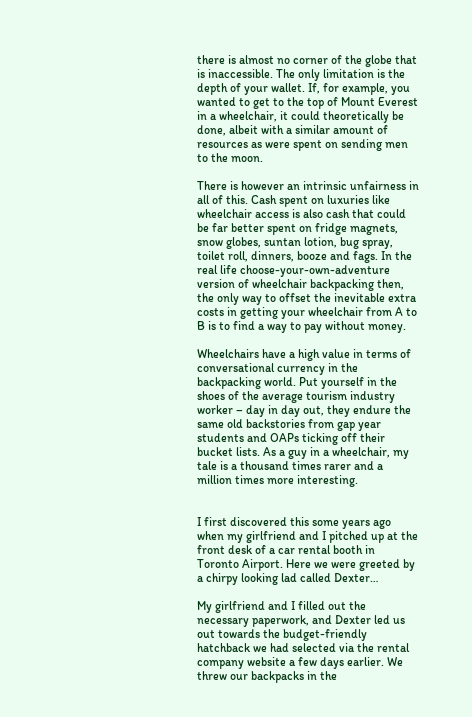there is almost no corner of the globe that is inaccessible. The only limitation is the depth of your wallet. If, for example, you wanted to get to the top of Mount Everest in a wheelchair, it could theoretically be done, albeit with a similar amount of resources as were spent on sending men to the moon.

There is however an intrinsic unfairness in all of this. Cash spent on luxuries like wheelchair access is also cash that could be far better spent on fridge magnets, snow globes, suntan lotion, bug spray, toilet roll, dinners, booze and fags. In the real life choose-your-own-adventure version of wheelchair backpacking then, the only way to offset the inevitable extra costs in getting your wheelchair from A to B is to find a way to pay without money.

Wheelchairs have a high value in terms of conversational currency in the backpacking world. Put yourself in the shoes of the average tourism industry worker – day in day out, they endure the same old backstories from gap year students and OAPs ticking off their bucket lists. As a guy in a wheelchair, my tale is a thousand times rarer and a million times more interesting.


I first discovered this some years ago when my girlfriend and I pitched up at the front desk of a car rental booth in Toronto Airport. Here we were greeted by a chirpy looking lad called Dexter…

My girlfriend and I filled out the necessary paperwork, and Dexter led us out towards the budget-friendly hatchback we had selected via the rental company website a few days earlier. We threw our backpacks in the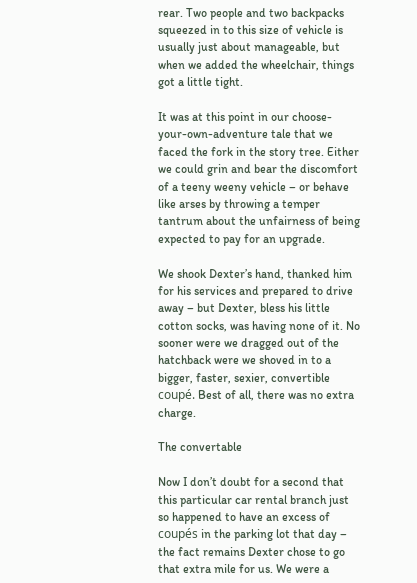rear. Two people and two backpacks squeezed in to this size of vehicle is usually just about manageable, but when we added the wheelchair, things got a little tight.

It was at this point in our choose-your-own-adventure tale that we faced the fork in the story tree. Either we could grin and bear the discomfort of a teeny weeny vehicle – or behave like arses by throwing a temper tantrum about the unfairness of being expected to pay for an upgrade.

We shook Dexter’s hand, thanked him for his services and prepared to drive away – but Dexter, bless his little cotton socks, was having none of it. No sooner were we dragged out of the hatchback were we shoved in to a bigger, faster, sexier, convertible coupé. Best of all, there was no extra charge.

The convertable

Now I don’t doubt for a second that this particular car rental branch just so happened to have an excess of coupés in the parking lot that day – the fact remains Dexter chose to go that extra mile for us. We were a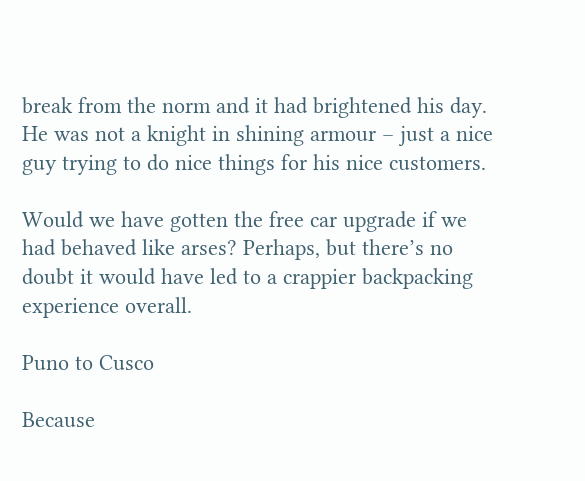break from the norm and it had brightened his day. He was not a knight in shining armour – just a nice guy trying to do nice things for his nice customers.

Would we have gotten the free car upgrade if we had behaved like arses? Perhaps, but there’s no doubt it would have led to a crappier backpacking experience overall.

Puno to Cusco

Because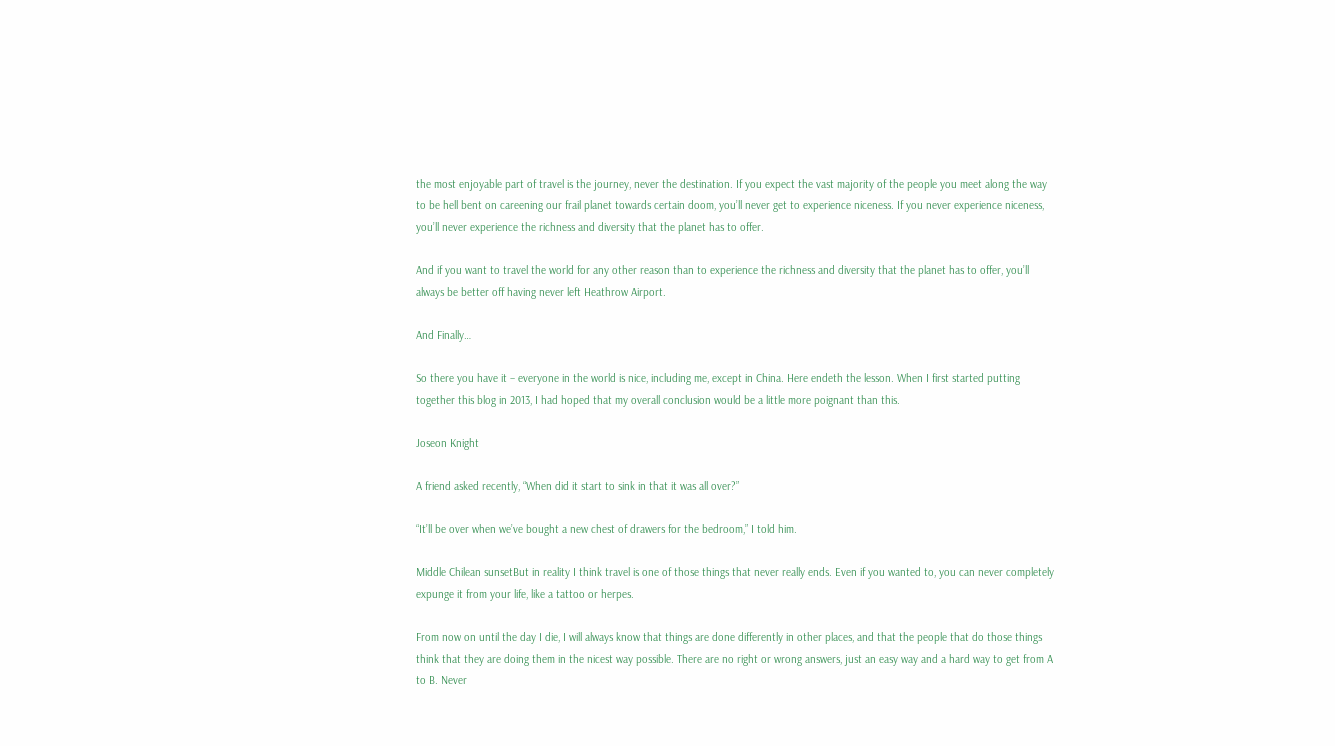the most enjoyable part of travel is the journey, never the destination. If you expect the vast majority of the people you meet along the way to be hell bent on careening our frail planet towards certain doom, you’ll never get to experience niceness. If you never experience niceness, you’ll never experience the richness and diversity that the planet has to offer.

And if you want to travel the world for any other reason than to experience the richness and diversity that the planet has to offer, you’ll always be better off having never left Heathrow Airport.

And Finally…

So there you have it – everyone in the world is nice, including me, except in China. Here endeth the lesson. When I first started putting together this blog in 2013, I had hoped that my overall conclusion would be a little more poignant than this.

Joseon Knight

A friend asked recently, “When did it start to sink in that it was all over?”

“It’ll be over when we’ve bought a new chest of drawers for the bedroom,” I told him.

Middle Chilean sunsetBut in reality I think travel is one of those things that never really ends. Even if you wanted to, you can never completely expunge it from your life, like a tattoo or herpes.

From now on until the day I die, I will always know that things are done differently in other places, and that the people that do those things think that they are doing them in the nicest way possible. There are no right or wrong answers, just an easy way and a hard way to get from A to B. Never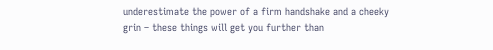underestimate the power of a firm handshake and a cheeky grin – these things will get you further than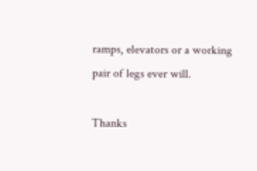ramps, elevators or a working pair of legs ever will.

Thanks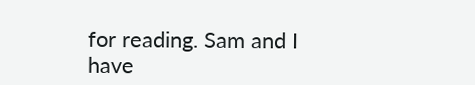for reading. Sam and I have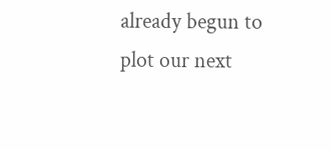already begun to plot our next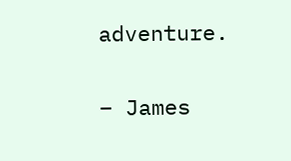adventure.

– James